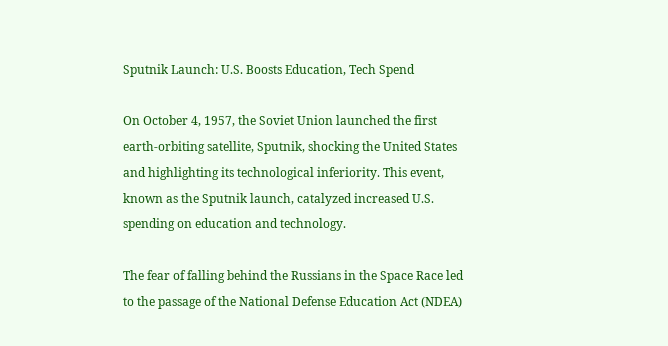Sputnik Launch: U.S. Boosts Education, Tech Spend

On October 4, 1957, the Soviet Union launched the first earth-orbiting satellite, Sputnik, shocking the United States and highlighting its technological inferiority. This event, known as the Sputnik launch, catalyzed increased U.S. spending on education and technology.

The fear of falling behind the Russians in the Space Race led to the passage of the National Defense Education Act (NDEA)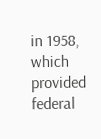in 1958, which provided federal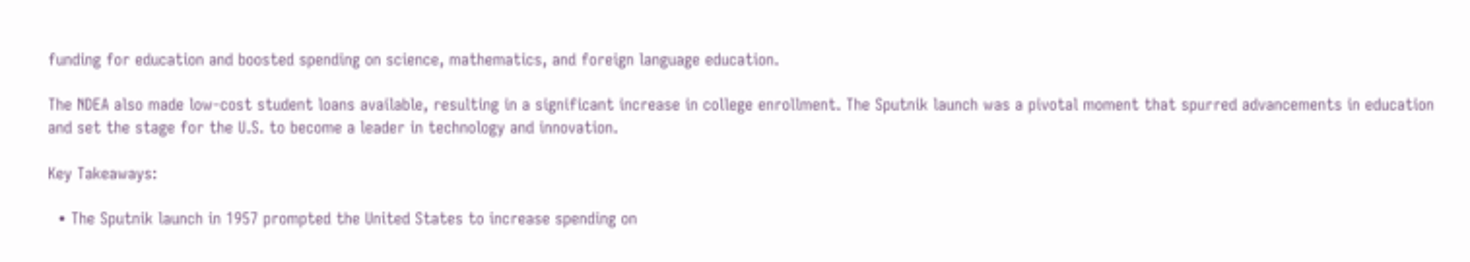funding for education and boosted spending on science, mathematics, and foreign language education.

The NDEA also made low-cost student loans available, resulting in a significant increase in college enrollment. The Sputnik launch was a pivotal moment that spurred advancements in education and set the stage for the U.S. to become a leader in technology and innovation.

Key Takeaways:

  • The Sputnik launch in 1957 prompted the United States to increase spending on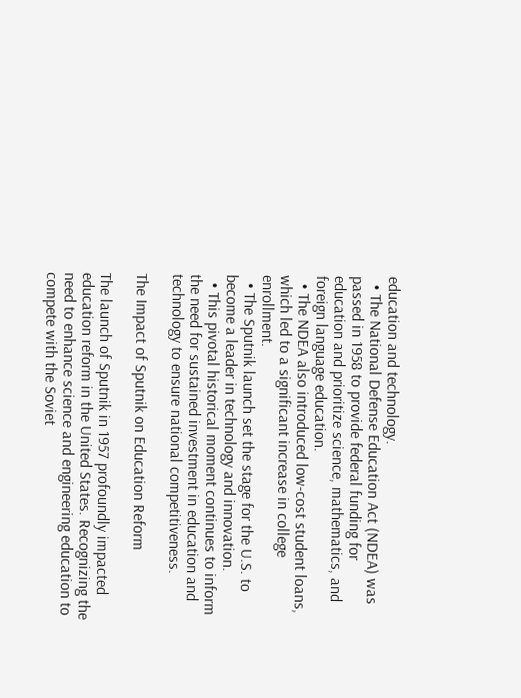education and technology.
  • The National Defense Education Act (NDEA) was passed in 1958 to provide federal funding for education and prioritize science, mathematics, and foreign language education.
  • The NDEA also introduced low-cost student loans, which led to a significant increase in college enrollment.
  • The Sputnik launch set the stage for the U.S. to become a leader in technology and innovation.
  • This pivotal historical moment continues to inform the need for sustained investment in education and technology to ensure national competitiveness.

The Impact of Sputnik on Education Reform

The launch of Sputnik in 1957 profoundly impacted education reform in the United States. Recognizing the need to enhance science and engineering education to compete with the Soviet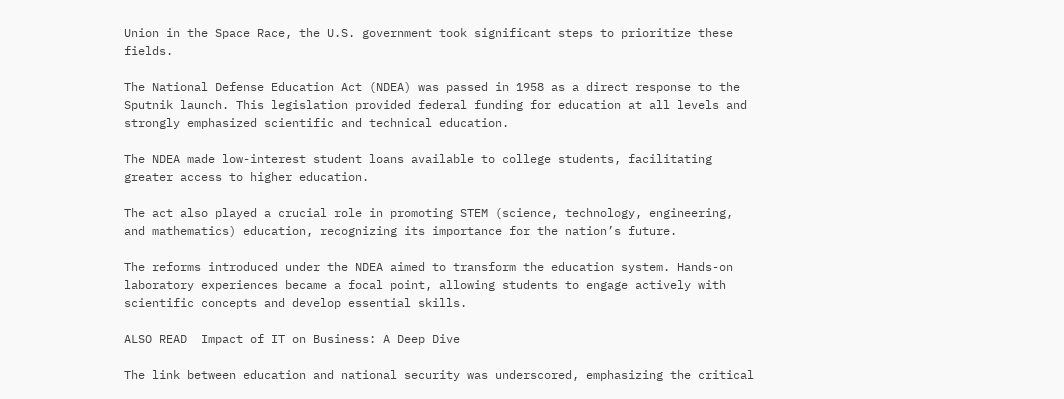Union in the Space Race, the U.S. government took significant steps to prioritize these fields.

The National Defense Education Act (NDEA) was passed in 1958 as a direct response to the Sputnik launch. This legislation provided federal funding for education at all levels and strongly emphasized scientific and technical education.

The NDEA made low-interest student loans available to college students, facilitating greater access to higher education.

The act also played a crucial role in promoting STEM (science, technology, engineering, and mathematics) education, recognizing its importance for the nation’s future.

The reforms introduced under the NDEA aimed to transform the education system. Hands-on laboratory experiences became a focal point, allowing students to engage actively with scientific concepts and develop essential skills.

ALSO READ  Impact of IT on Business: A Deep Dive

The link between education and national security was underscored, emphasizing the critical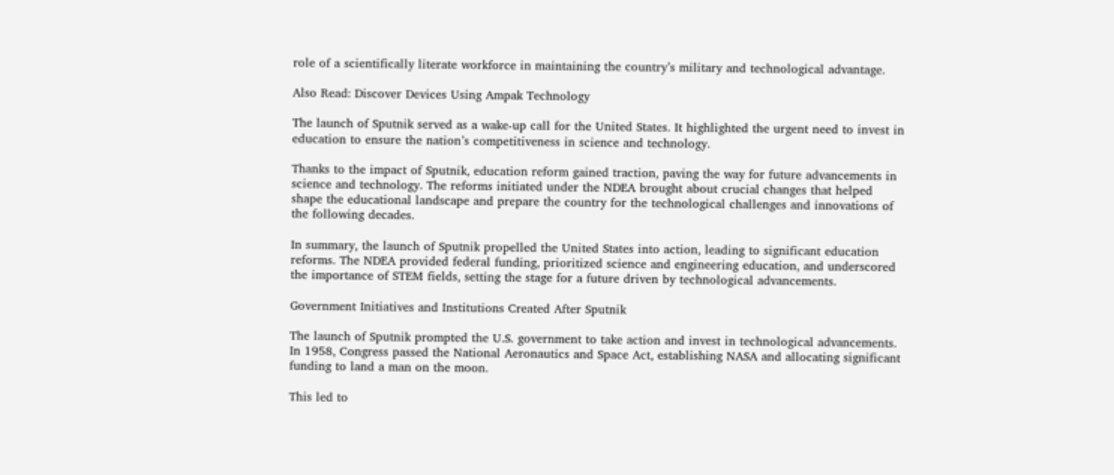role of a scientifically literate workforce in maintaining the country’s military and technological advantage.

Also Read: Discover Devices Using Ampak Technology

The launch of Sputnik served as a wake-up call for the United States. It highlighted the urgent need to invest in education to ensure the nation’s competitiveness in science and technology.

Thanks to the impact of Sputnik, education reform gained traction, paving the way for future advancements in science and technology. The reforms initiated under the NDEA brought about crucial changes that helped shape the educational landscape and prepare the country for the technological challenges and innovations of the following decades.

In summary, the launch of Sputnik propelled the United States into action, leading to significant education reforms. The NDEA provided federal funding, prioritized science and engineering education, and underscored the importance of STEM fields, setting the stage for a future driven by technological advancements.

Government Initiatives and Institutions Created After Sputnik

The launch of Sputnik prompted the U.S. government to take action and invest in technological advancements. In 1958, Congress passed the National Aeronautics and Space Act, establishing NASA and allocating significant funding to land a man on the moon.

This led to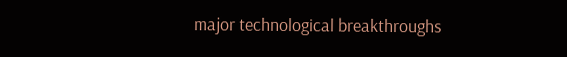major technological breakthroughs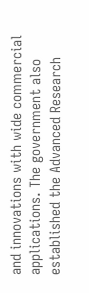and innovations with wide commercial applications. The government also established the Advanced Research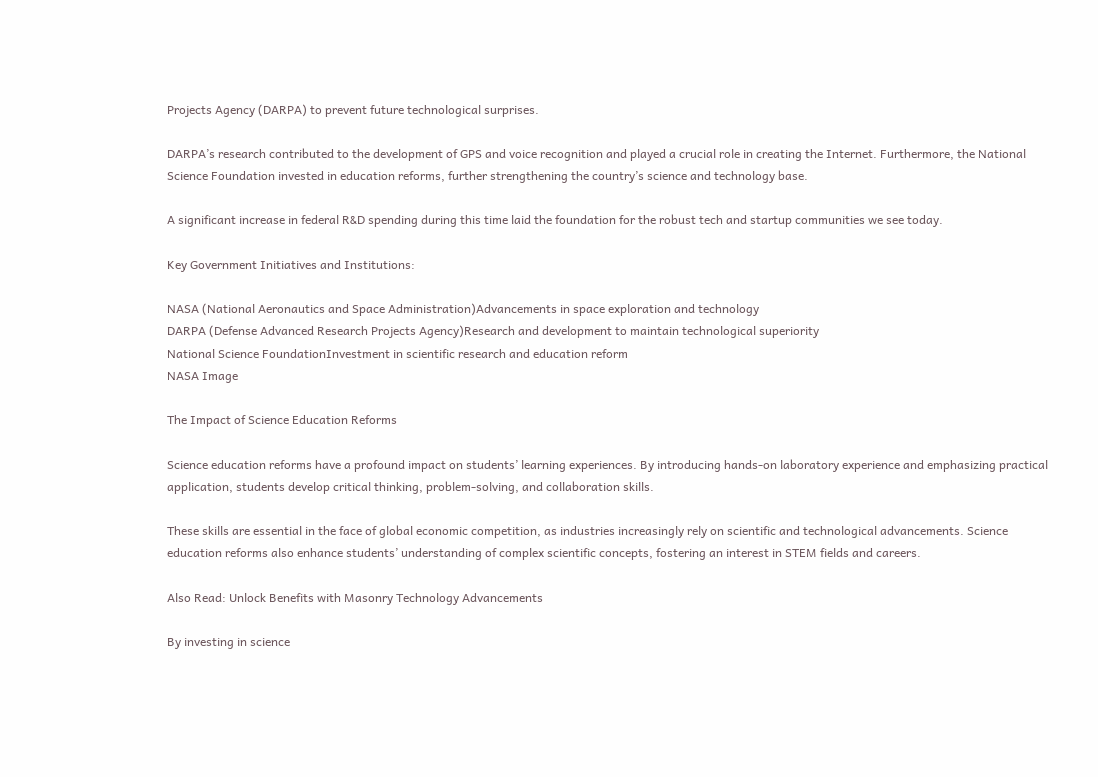Projects Agency (DARPA) to prevent future technological surprises.

DARPA’s research contributed to the development of GPS and voice recognition and played a crucial role in creating the Internet. Furthermore, the National Science Foundation invested in education reforms, further strengthening the country’s science and technology base.

A significant increase in federal R&D spending during this time laid the foundation for the robust tech and startup communities we see today.

Key Government Initiatives and Institutions:

NASA (National Aeronautics and Space Administration)Advancements in space exploration and technology
DARPA (Defense Advanced Research Projects Agency)Research and development to maintain technological superiority
National Science FoundationInvestment in scientific research and education reform
NASA Image

The Impact of Science Education Reforms

Science education reforms have a profound impact on students’ learning experiences. By introducing hands-on laboratory experience and emphasizing practical application, students develop critical thinking, problem-solving, and collaboration skills.

These skills are essential in the face of global economic competition, as industries increasingly rely on scientific and technological advancements. Science education reforms also enhance students’ understanding of complex scientific concepts, fostering an interest in STEM fields and careers.

Also Read: Unlock Benefits with Masonry Technology Advancements

By investing in science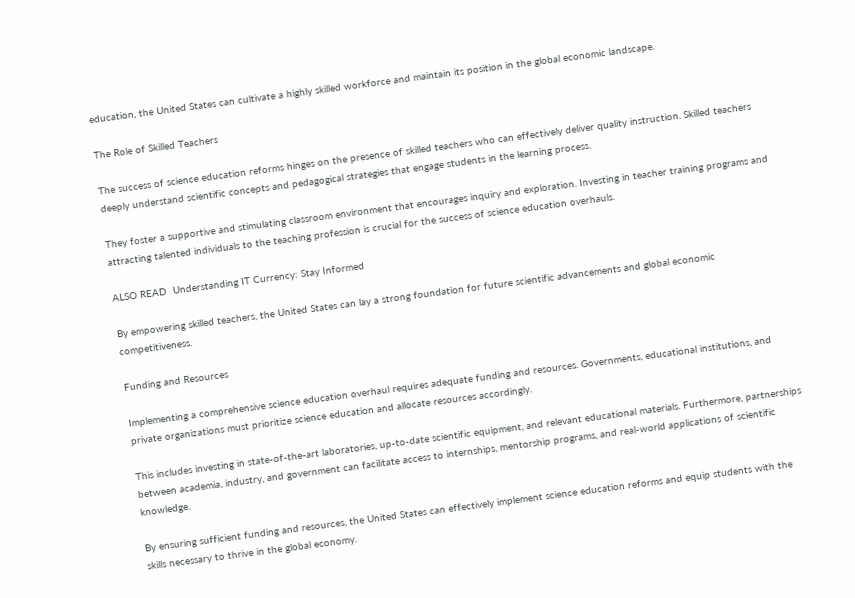education, the United States can cultivate a highly skilled workforce and maintain its position in the global economic landscape.

The Role of Skilled Teachers

The success of science education reforms hinges on the presence of skilled teachers who can effectively deliver quality instruction. Skilled teachers deeply understand scientific concepts and pedagogical strategies that engage students in the learning process.

They foster a supportive and stimulating classroom environment that encourages inquiry and exploration. Investing in teacher training programs and attracting talented individuals to the teaching profession is crucial for the success of science education overhauls.

ALSO READ  Understanding IT Currency: Stay Informed

By empowering skilled teachers, the United States can lay a strong foundation for future scientific advancements and global economic competitiveness.

Funding and Resources

Implementing a comprehensive science education overhaul requires adequate funding and resources. Governments, educational institutions, and private organizations must prioritize science education and allocate resources accordingly.

This includes investing in state-of-the-art laboratories, up-to-date scientific equipment, and relevant educational materials. Furthermore, partnerships between academia, industry, and government can facilitate access to internships, mentorship programs, and real-world applications of scientific knowledge.

By ensuring sufficient funding and resources, the United States can effectively implement science education reforms and equip students with the skills necessary to thrive in the global economy.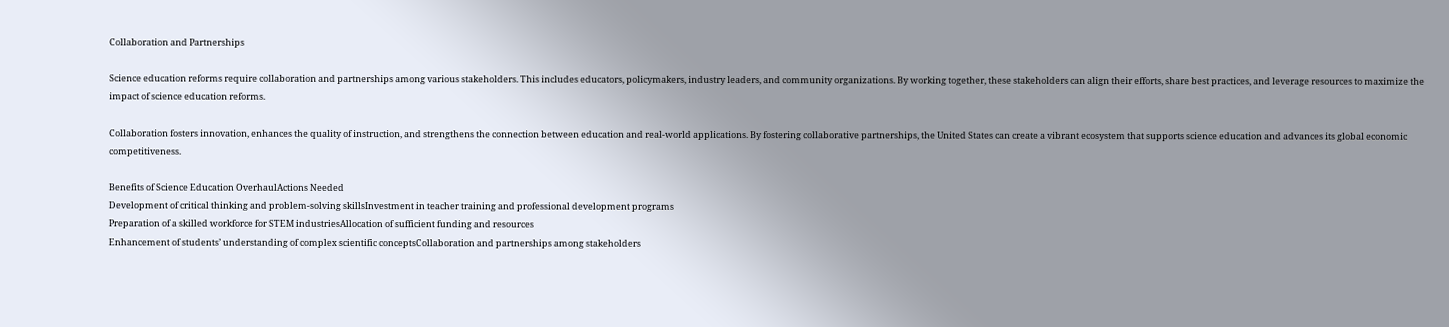Collaboration and Partnerships

Science education reforms require collaboration and partnerships among various stakeholders. This includes educators, policymakers, industry leaders, and community organizations. By working together, these stakeholders can align their efforts, share best practices, and leverage resources to maximize the impact of science education reforms.

Collaboration fosters innovation, enhances the quality of instruction, and strengthens the connection between education and real-world applications. By fostering collaborative partnerships, the United States can create a vibrant ecosystem that supports science education and advances its global economic competitiveness.

Benefits of Science Education OverhaulActions Needed
Development of critical thinking and problem-solving skillsInvestment in teacher training and professional development programs
Preparation of a skilled workforce for STEM industriesAllocation of sufficient funding and resources
Enhancement of students’ understanding of complex scientific conceptsCollaboration and partnerships among stakeholders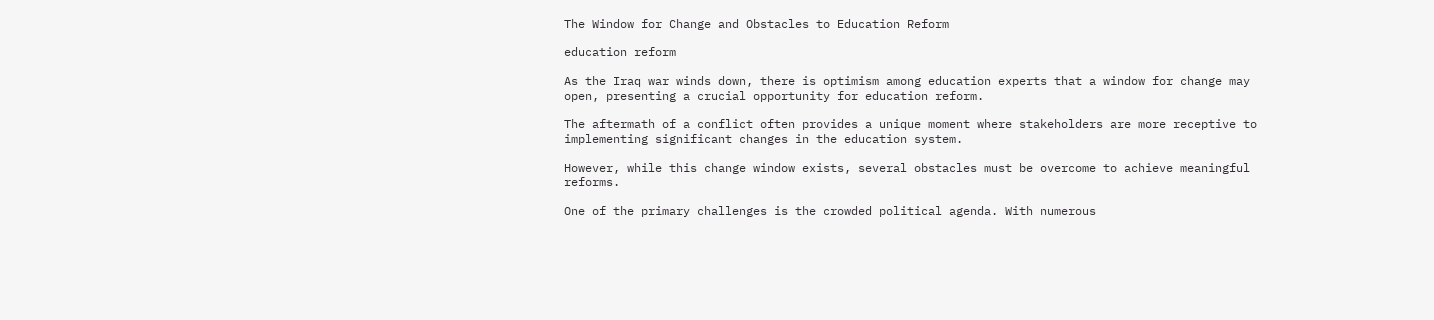The Window for Change and Obstacles to Education Reform

education reform

As the Iraq war winds down, there is optimism among education experts that a window for change may open, presenting a crucial opportunity for education reform.

The aftermath of a conflict often provides a unique moment where stakeholders are more receptive to implementing significant changes in the education system.

However, while this change window exists, several obstacles must be overcome to achieve meaningful reforms.

One of the primary challenges is the crowded political agenda. With numerous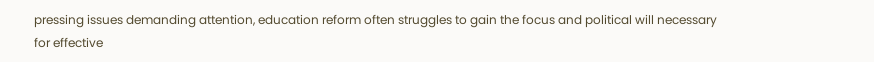pressing issues demanding attention, education reform often struggles to gain the focus and political will necessary for effective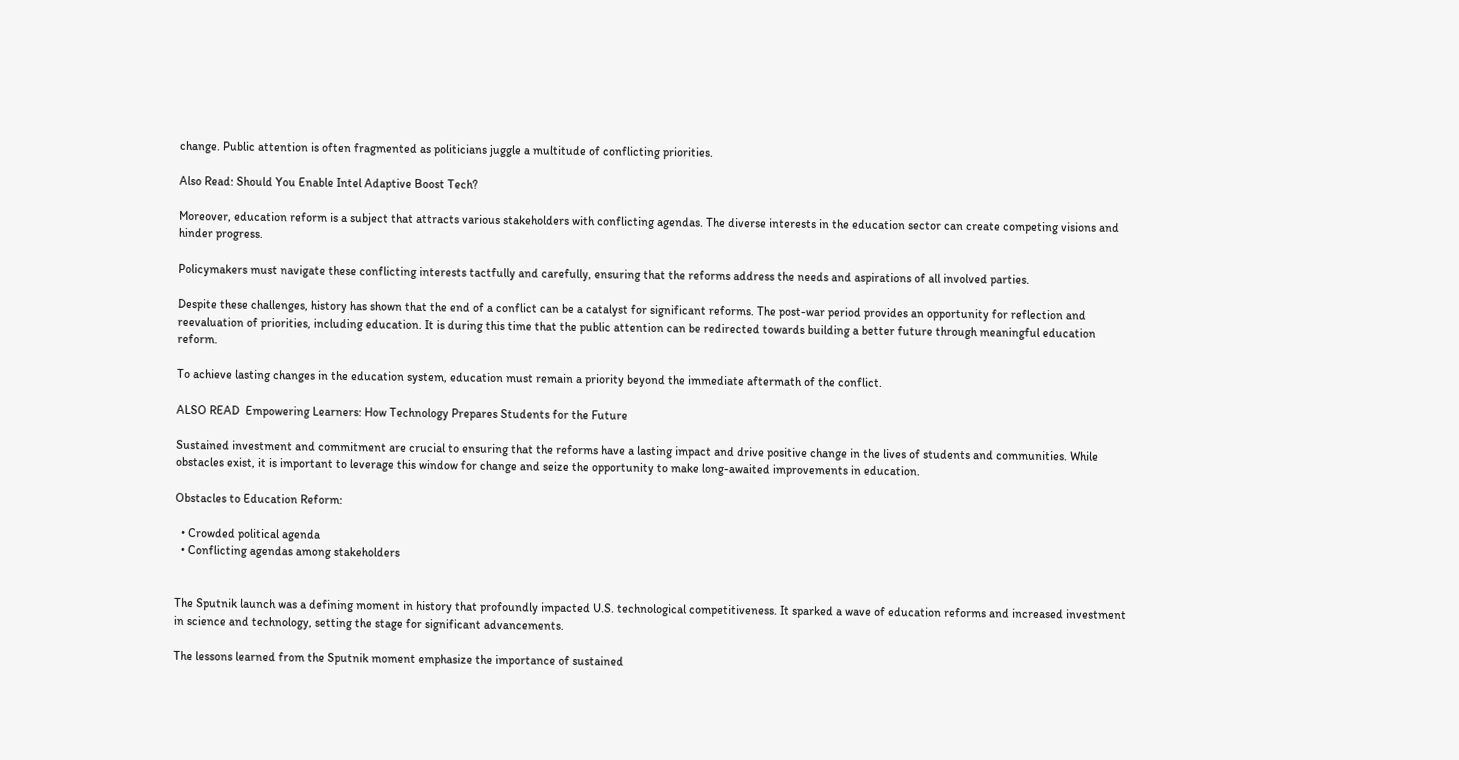change. Public attention is often fragmented as politicians juggle a multitude of conflicting priorities.

Also Read: Should You Enable Intel Adaptive Boost Tech?

Moreover, education reform is a subject that attracts various stakeholders with conflicting agendas. The diverse interests in the education sector can create competing visions and hinder progress.

Policymakers must navigate these conflicting interests tactfully and carefully, ensuring that the reforms address the needs and aspirations of all involved parties.

Despite these challenges, history has shown that the end of a conflict can be a catalyst for significant reforms. The post-war period provides an opportunity for reflection and reevaluation of priorities, including education. It is during this time that the public attention can be redirected towards building a better future through meaningful education reform.

To achieve lasting changes in the education system, education must remain a priority beyond the immediate aftermath of the conflict.

ALSO READ  Empowering Learners: How Technology Prepares Students for the Future

Sustained investment and commitment are crucial to ensuring that the reforms have a lasting impact and drive positive change in the lives of students and communities. While obstacles exist, it is important to leverage this window for change and seize the opportunity to make long-awaited improvements in education.

Obstacles to Education Reform:

  • Crowded political agenda
  • Conflicting agendas among stakeholders


The Sputnik launch was a defining moment in history that profoundly impacted U.S. technological competitiveness. It sparked a wave of education reforms and increased investment in science and technology, setting the stage for significant advancements.

The lessons learned from the Sputnik moment emphasize the importance of sustained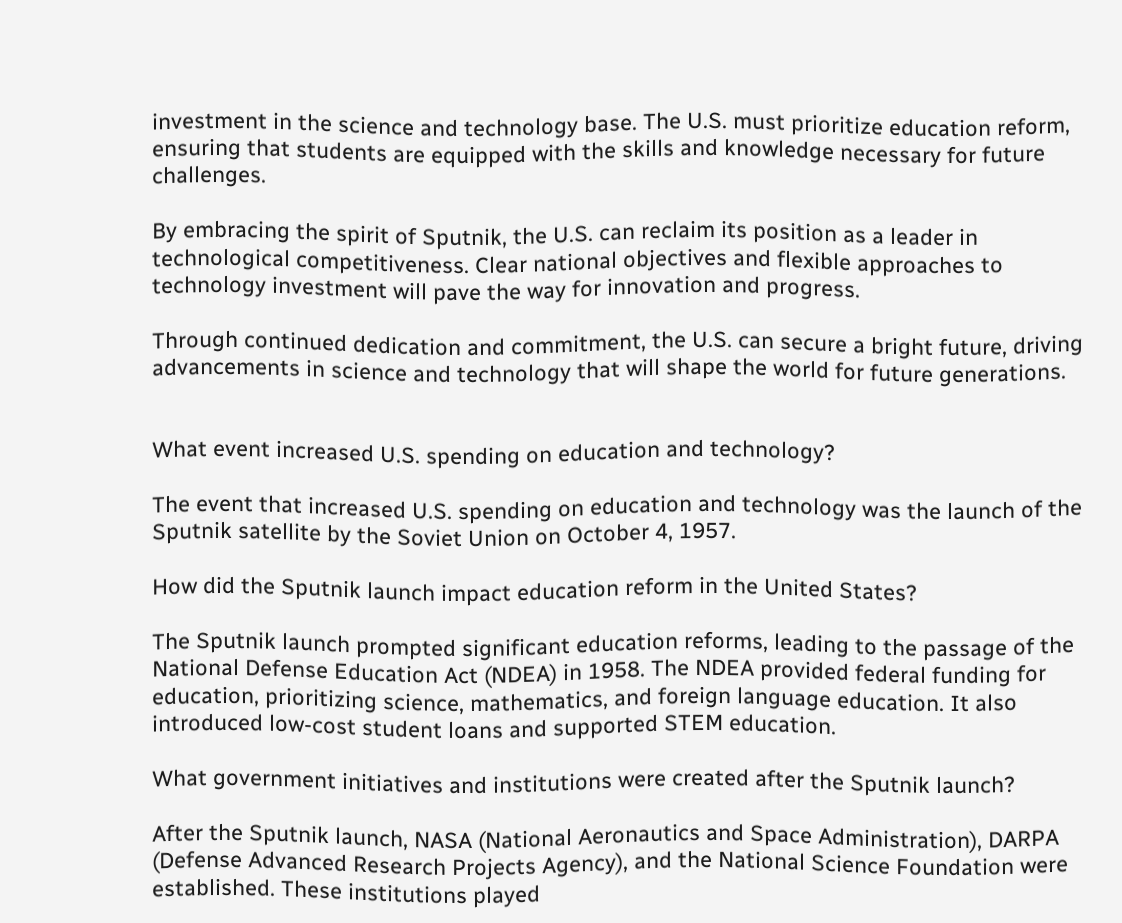investment in the science and technology base. The U.S. must prioritize education reform, ensuring that students are equipped with the skills and knowledge necessary for future challenges.

By embracing the spirit of Sputnik, the U.S. can reclaim its position as a leader in technological competitiveness. Clear national objectives and flexible approaches to technology investment will pave the way for innovation and progress.

Through continued dedication and commitment, the U.S. can secure a bright future, driving advancements in science and technology that will shape the world for future generations.


What event increased U.S. spending on education and technology?

The event that increased U.S. spending on education and technology was the launch of the Sputnik satellite by the Soviet Union on October 4, 1957.

How did the Sputnik launch impact education reform in the United States?

The Sputnik launch prompted significant education reforms, leading to the passage of the National Defense Education Act (NDEA) in 1958. The NDEA provided federal funding for education, prioritizing science, mathematics, and foreign language education. It also introduced low-cost student loans and supported STEM education.

What government initiatives and institutions were created after the Sputnik launch?

After the Sputnik launch, NASA (National Aeronautics and Space Administration), DARPA (Defense Advanced Research Projects Agency), and the National Science Foundation were established. These institutions played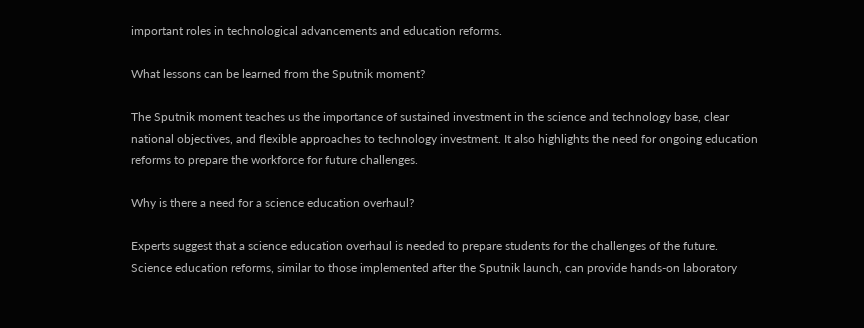important roles in technological advancements and education reforms.

What lessons can be learned from the Sputnik moment?

The Sputnik moment teaches us the importance of sustained investment in the science and technology base, clear national objectives, and flexible approaches to technology investment. It also highlights the need for ongoing education reforms to prepare the workforce for future challenges.

Why is there a need for a science education overhaul?

Experts suggest that a science education overhaul is needed to prepare students for the challenges of the future. Science education reforms, similar to those implemented after the Sputnik launch, can provide hands-on laboratory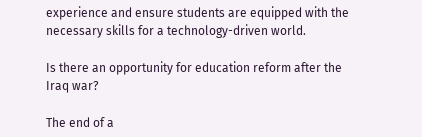experience and ensure students are equipped with the necessary skills for a technology-driven world.

Is there an opportunity for education reform after the Iraq war?

The end of a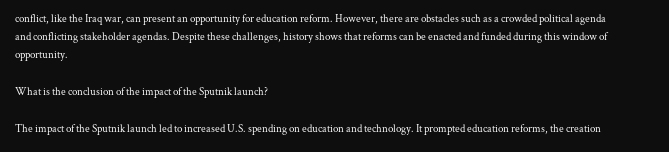conflict, like the Iraq war, can present an opportunity for education reform. However, there are obstacles such as a crowded political agenda and conflicting stakeholder agendas. Despite these challenges, history shows that reforms can be enacted and funded during this window of opportunity.

What is the conclusion of the impact of the Sputnik launch?

The impact of the Sputnik launch led to increased U.S. spending on education and technology. It prompted education reforms, the creation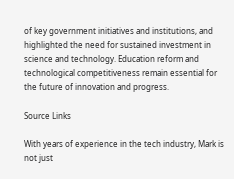of key government initiatives and institutions, and highlighted the need for sustained investment in science and technology. Education reform and technological competitiveness remain essential for the future of innovation and progress.

Source Links

With years of experience in the tech industry, Mark is not just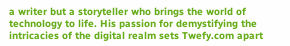a writer but a storyteller who brings the world of technology to life. His passion for demystifying the intricacies of the digital realm sets Twefy.com apart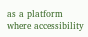as a platform where accessibility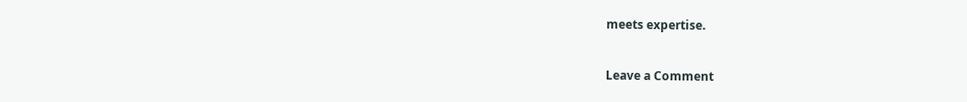meets expertise.

Leave a Comment